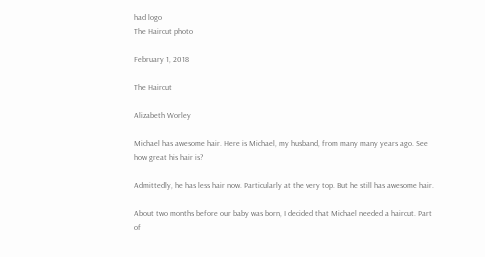had logo
The Haircut photo

February 1, 2018

The Haircut

Alizabeth Worley

Michael has awesome hair. Here is Michael, my husband, from many many years ago. See how great his hair is?

Admittedly, he has less hair now. Particularly at the very top. But he still has awesome hair.

About two months before our baby was born, I decided that Michael needed a haircut. Part of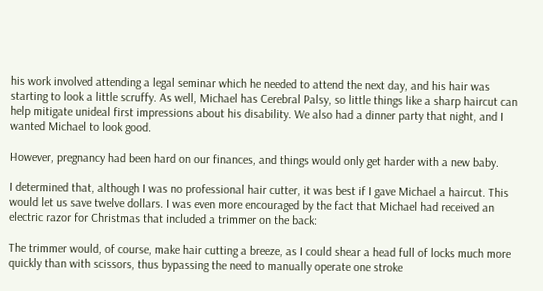his work involved attending a legal seminar which he needed to attend the next day, and his hair was starting to look a little scruffy. As well, Michael has Cerebral Palsy, so little things like a sharp haircut can help mitigate unideal first impressions about his disability. We also had a dinner party that night, and I wanted Michael to look good.

However, pregnancy had been hard on our finances, and things would only get harder with a new baby.

I determined that, although I was no professional hair cutter, it was best if I gave Michael a haircut. This would let us save twelve dollars. I was even more encouraged by the fact that Michael had received an electric razor for Christmas that included a trimmer on the back:

The trimmer would, of course, make hair cutting a breeze, as I could shear a head full of locks much more quickly than with scissors, thus bypassing the need to manually operate one stroke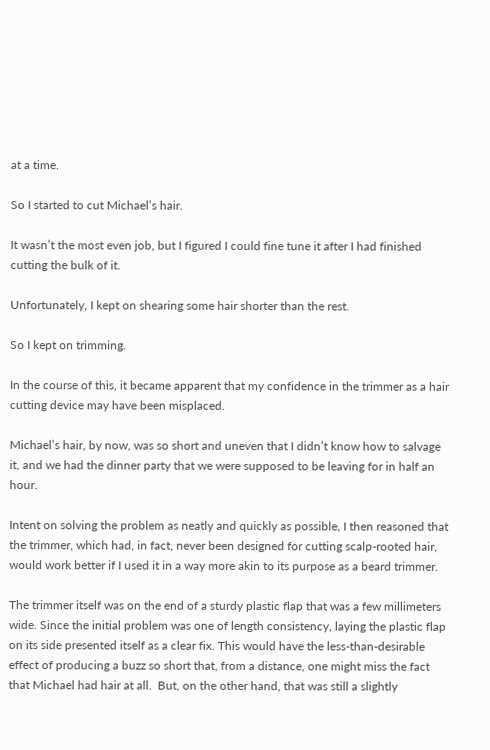at a time.

So I started to cut Michael’s hair.

It wasn’t the most even job, but I figured I could fine tune it after I had finished cutting the bulk of it.

Unfortunately, I kept on shearing some hair shorter than the rest.

So I kept on trimming.

In the course of this, it became apparent that my confidence in the trimmer as a hair cutting device may have been misplaced.

Michael’s hair, by now, was so short and uneven that I didn’t know how to salvage it, and we had the dinner party that we were supposed to be leaving for in half an hour.

Intent on solving the problem as neatly and quickly as possible, I then reasoned that the trimmer, which had, in fact, never been designed for cutting scalp-rooted hair, would work better if I used it in a way more akin to its purpose as a beard trimmer.

The trimmer itself was on the end of a sturdy plastic flap that was a few millimeters wide. Since the initial problem was one of length consistency, laying the plastic flap on its side presented itself as a clear fix. This would have the less-than-desirable effect of producing a buzz so short that, from a distance, one might miss the fact that Michael had hair at all.  But, on the other hand, that was still a slightly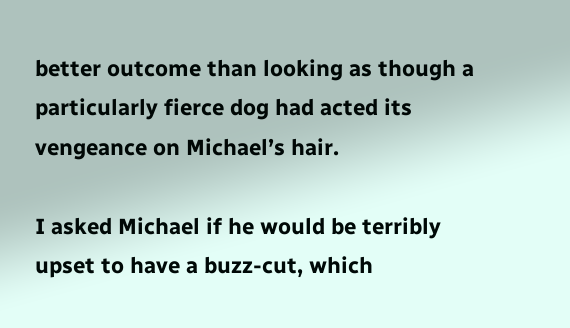better outcome than looking as though a particularly fierce dog had acted its vengeance on Michael’s hair.

I asked Michael if he would be terribly upset to have a buzz-cut, which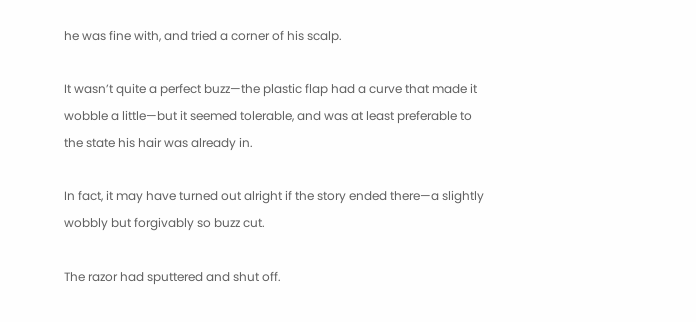he was fine with, and tried a corner of his scalp.

It wasn’t quite a perfect buzz—the plastic flap had a curve that made it wobble a little—but it seemed tolerable, and was at least preferable to the state his hair was already in.

In fact, it may have turned out alright if the story ended there—a slightly wobbly but forgivably so buzz cut.

The razor had sputtered and shut off.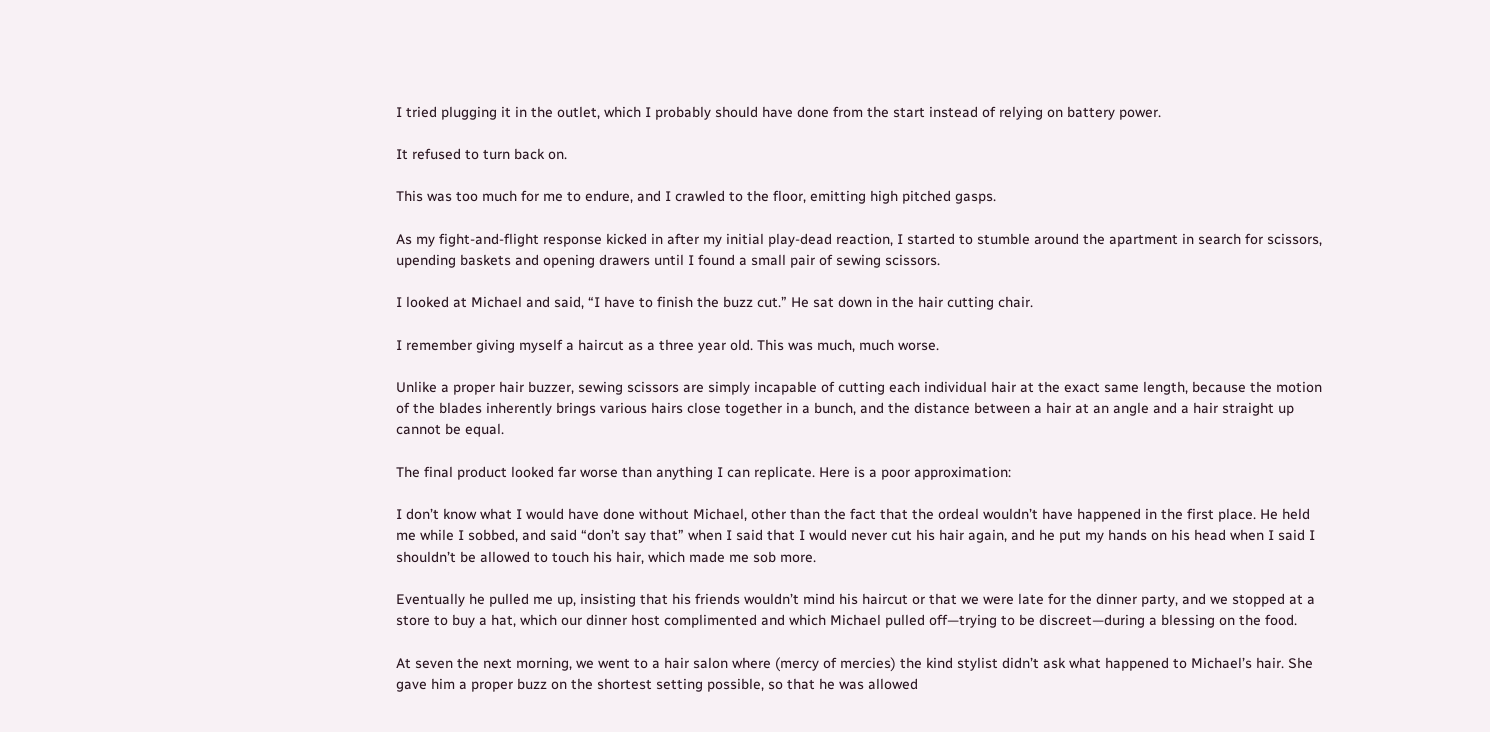I tried plugging it in the outlet, which I probably should have done from the start instead of relying on battery power.

It refused to turn back on.

This was too much for me to endure, and I crawled to the floor, emitting high pitched gasps.

As my fight-and-flight response kicked in after my initial play-dead reaction, I started to stumble around the apartment in search for scissors, upending baskets and opening drawers until I found a small pair of sewing scissors.

I looked at Michael and said, “I have to finish the buzz cut.” He sat down in the hair cutting chair.

I remember giving myself a haircut as a three year old. This was much, much worse.

Unlike a proper hair buzzer, sewing scissors are simply incapable of cutting each individual hair at the exact same length, because the motion of the blades inherently brings various hairs close together in a bunch, and the distance between a hair at an angle and a hair straight up cannot be equal.

The final product looked far worse than anything I can replicate. Here is a poor approximation:

I don’t know what I would have done without Michael, other than the fact that the ordeal wouldn’t have happened in the first place. He held me while I sobbed, and said “don’t say that” when I said that I would never cut his hair again, and he put my hands on his head when I said I shouldn’t be allowed to touch his hair, which made me sob more.

Eventually he pulled me up, insisting that his friends wouldn’t mind his haircut or that we were late for the dinner party, and we stopped at a store to buy a hat, which our dinner host complimented and which Michael pulled off—trying to be discreet—during a blessing on the food.

At seven the next morning, we went to a hair salon where (mercy of mercies) the kind stylist didn’t ask what happened to Michael’s hair. She gave him a proper buzz on the shortest setting possible, so that he was allowed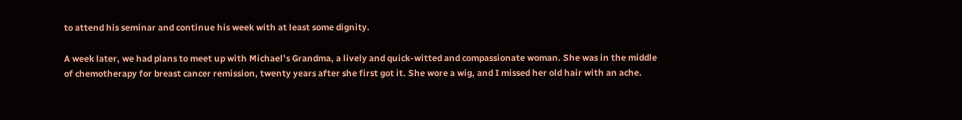to attend his seminar and continue his week with at least some dignity.

A week later, we had plans to meet up with Michael’s Grandma, a lively and quick-witted and compassionate woman. She was in the middle of chemotherapy for breast cancer remission, twenty years after she first got it. She wore a wig, and I missed her old hair with an ache.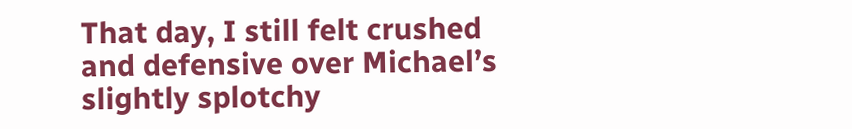That day, I still felt crushed and defensive over Michael’s slightly splotchy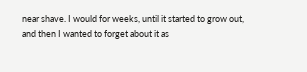near shave. I would for weeks, until it started to grow out, and then I wanted to forget about it as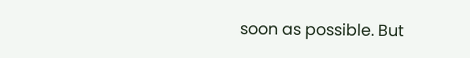soon as possible. But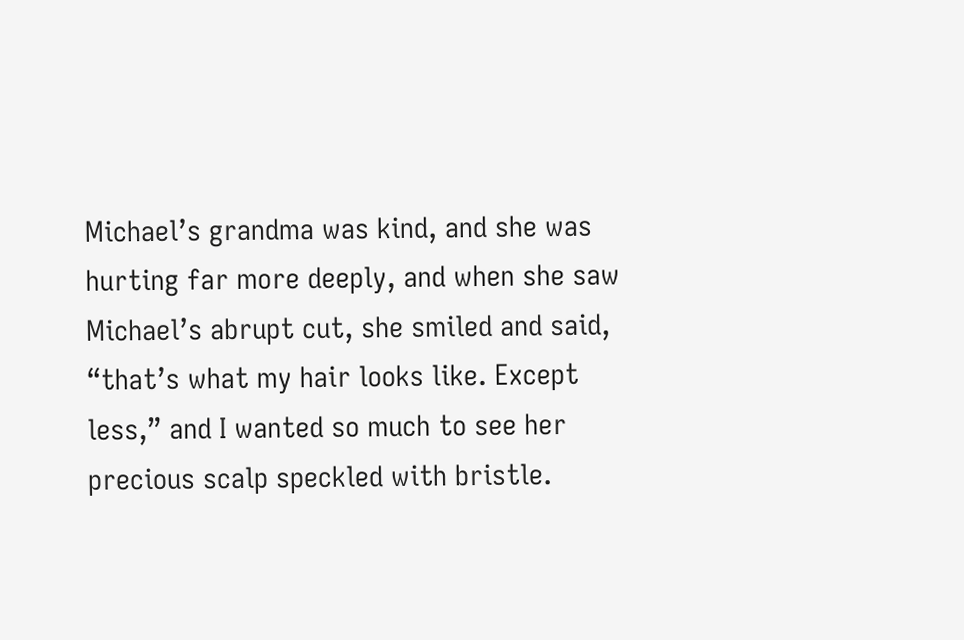Michael’s grandma was kind, and she was hurting far more deeply, and when she saw Michael’s abrupt cut, she smiled and said, “that’s what my hair looks like. Except less,” and I wanted so much to see her precious scalp speckled with bristle.